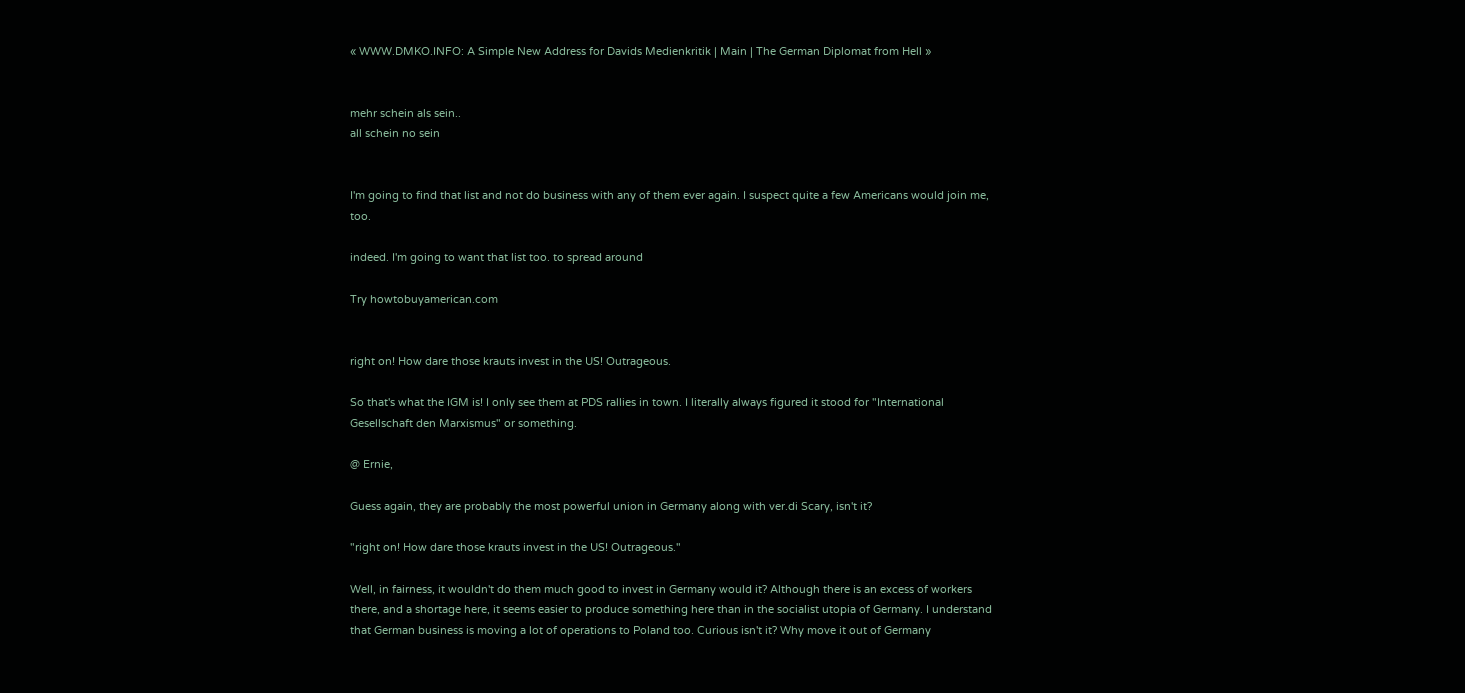« WWW.DMKO.INFO: A Simple New Address for Davids Medienkritik | Main | The German Diplomat from Hell »


mehr schein als sein..
all schein no sein


I'm going to find that list and not do business with any of them ever again. I suspect quite a few Americans would join me, too.

indeed. I'm going to want that list too. to spread around

Try howtobuyamerican.com


right on! How dare those krauts invest in the US! Outrageous.

So that's what the IGM is! I only see them at PDS rallies in town. I literally always figured it stood for "International Gesellschaft den Marxismus" or something.

@ Ernie,

Guess again, they are probably the most powerful union in Germany along with ver.di Scary, isn't it?

"right on! How dare those krauts invest in the US! Outrageous."

Well, in fairness, it wouldn't do them much good to invest in Germany would it? Although there is an excess of workers there, and a shortage here, it seems easier to produce something here than in the socialist utopia of Germany. I understand that German business is moving a lot of operations to Poland too. Curious isn't it? Why move it out of Germany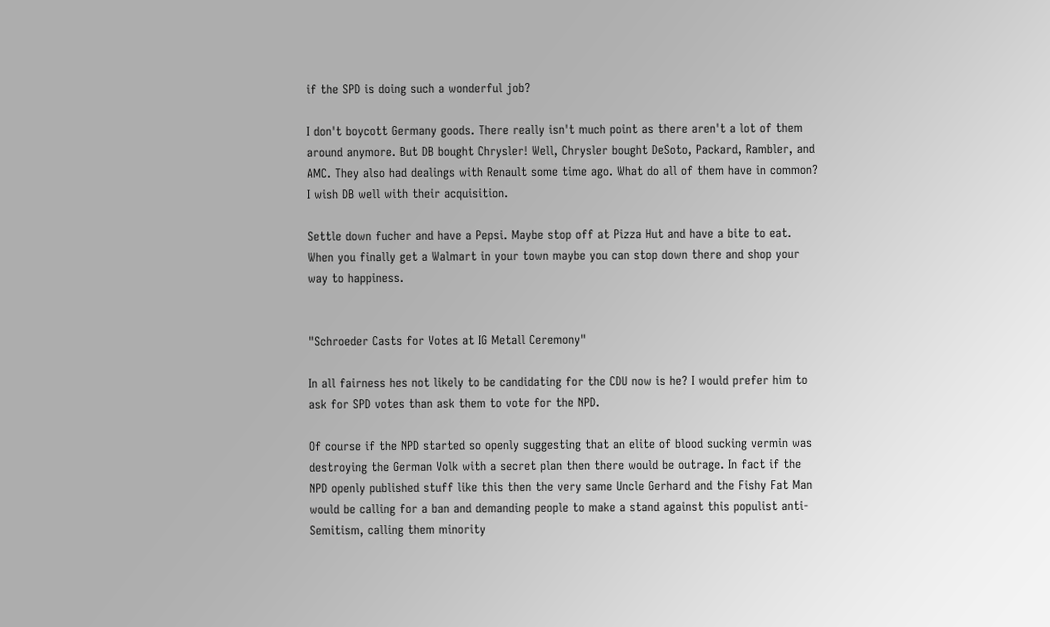if the SPD is doing such a wonderful job?

I don't boycott Germany goods. There really isn't much point as there aren't a lot of them around anymore. But DB bought Chrysler! Well, Chrysler bought DeSoto, Packard, Rambler, and AMC. They also had dealings with Renault some time ago. What do all of them have in common? I wish DB well with their acquisition.

Settle down fucher and have a Pepsi. Maybe stop off at Pizza Hut and have a bite to eat. When you finally get a Walmart in your town maybe you can stop down there and shop your way to happiness.


"Schroeder Casts for Votes at IG Metall Ceremony"

In all fairness hes not likely to be candidating for the CDU now is he? I would prefer him to ask for SPD votes than ask them to vote for the NPD.

Of course if the NPD started so openly suggesting that an elite of blood sucking vermin was destroying the German Volk with a secret plan then there would be outrage. In fact if the NPD openly published stuff like this then the very same Uncle Gerhard and the Fishy Fat Man would be calling for a ban and demanding people to make a stand against this populist anti-Semitism, calling them minority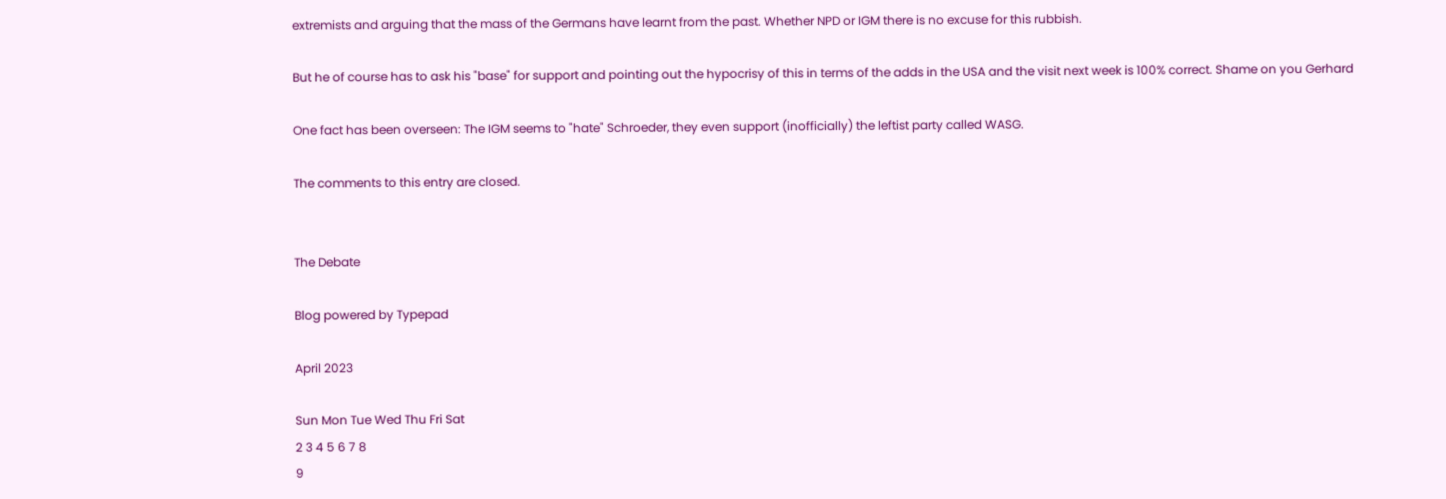extremists and arguing that the mass of the Germans have learnt from the past. Whether NPD or IGM there is no excuse for this rubbish.

But he of course has to ask his "base" for support and pointing out the hypocrisy of this in terms of the adds in the USA and the visit next week is 100% correct. Shame on you Gerhard

One fact has been overseen: The IGM seems to "hate" Schroeder, they even support (inofficially) the leftist party called WASG.

The comments to this entry are closed.


The Debate

Blog powered by Typepad

April 2023

Sun Mon Tue Wed Thu Fri Sat
2 3 4 5 6 7 8
9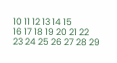10 11 12 13 14 15
16 17 18 19 20 21 22
23 24 25 26 27 28 29